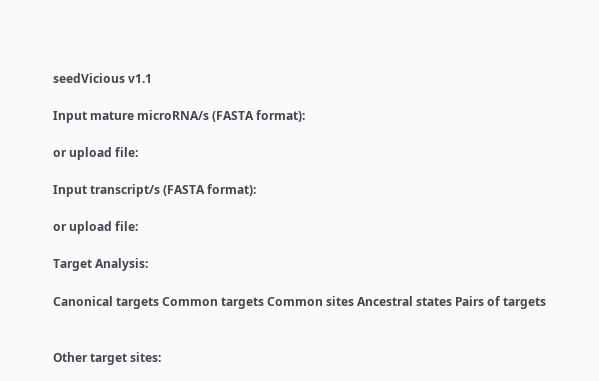seedVicious v1.1

Input mature microRNA/s (FASTA format):

or upload file:

Input transcript/s (FASTA format):

or upload file:

Target Analysis:

Canonical targets Common targets Common sites Ancestral states Pairs of targets


Other target sites: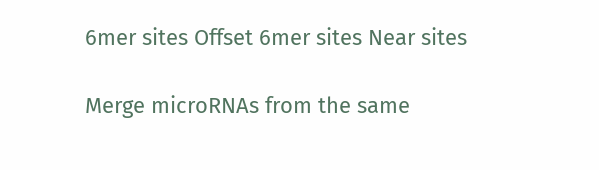6mer sites Offset 6mer sites Near sites

Merge microRNAs from the same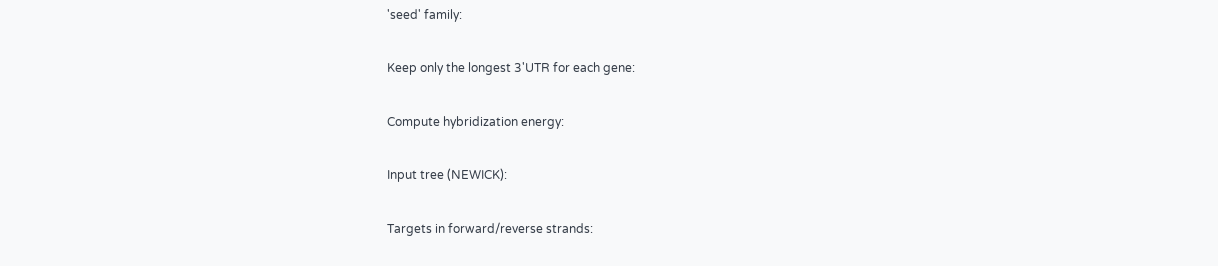'seed' family:

Keep only the longest 3'UTR for each gene:

Compute hybridization energy:

Input tree (NEWICK):

Targets in forward/reverse strands: